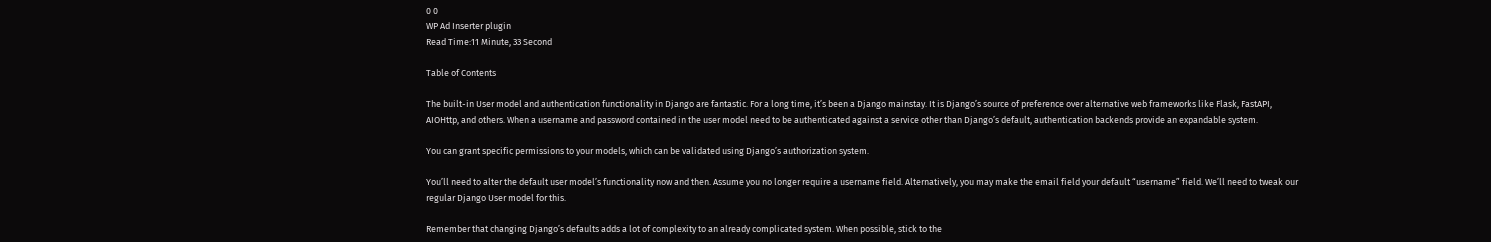0 0
WP Ad Inserter plugin
Read Time:11 Minute, 33 Second

Table of Contents

The built-in User model and authentication functionality in Django are fantastic. For a long time, it’s been a Django mainstay. It is Django’s source of preference over alternative web frameworks like Flask, FastAPI, AIOHttp, and others. When a username and password contained in the user model need to be authenticated against a service other than Django’s default, authentication backends provide an expandable system.

You can grant specific permissions to your models, which can be validated using Django’s authorization system.

You’ll need to alter the default user model’s functionality now and then. Assume you no longer require a username field. Alternatively, you may make the email field your default “username” field. We’ll need to tweak our regular Django User model for this.

Remember that changing Django’s defaults adds a lot of complexity to an already complicated system. When possible, stick to the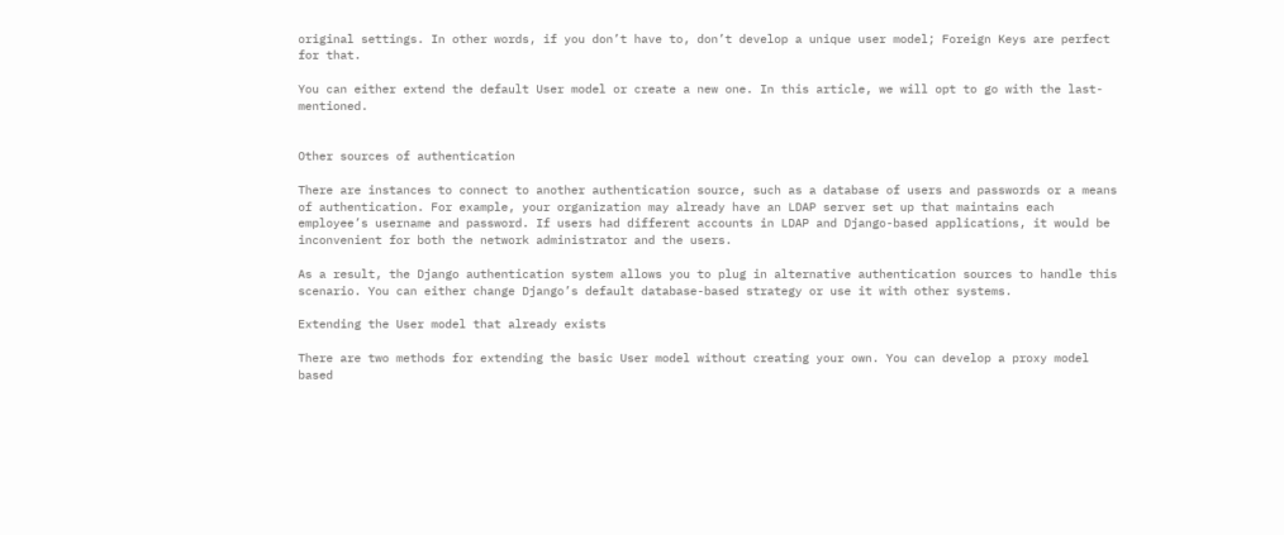original settings. In other words, if you don’t have to, don’t develop a unique user model; Foreign Keys are perfect for that.

You can either extend the default User model or create a new one. In this article, we will opt to go with the last-mentioned.


Other sources of authentication

There are instances to connect to another authentication source, such as a database of users and passwords or a means of authentication. For example, your organization may already have an LDAP server set up that maintains each employee’s username and password. If users had different accounts in LDAP and Django-based applications, it would be inconvenient for both the network administrator and the users.

As a result, the Django authentication system allows you to plug in alternative authentication sources to handle this scenario. You can either change Django’s default database-based strategy or use it with other systems.

Extending the User model that already exists

There are two methods for extending the basic User model without creating your own. You can develop a proxy model based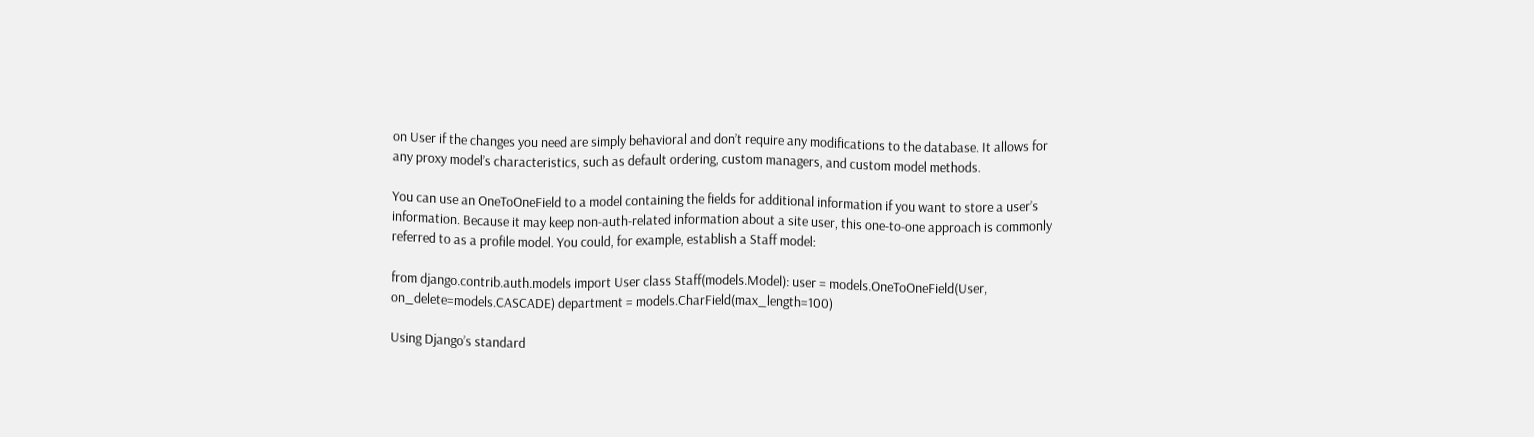on User if the changes you need are simply behavioral and don’t require any modifications to the database. It allows for any proxy model’s characteristics, such as default ordering, custom managers, and custom model methods.

You can use an OneToOneField to a model containing the fields for additional information if you want to store a user’s information. Because it may keep non-auth-related information about a site user, this one-to-one approach is commonly referred to as a profile model. You could, for example, establish a Staff model:

from django.contrib.auth.models import User class Staff(models.Model): user = models.OneToOneField(User, on_delete=models.CASCADE) department = models.CharField(max_length=100)

Using Django’s standard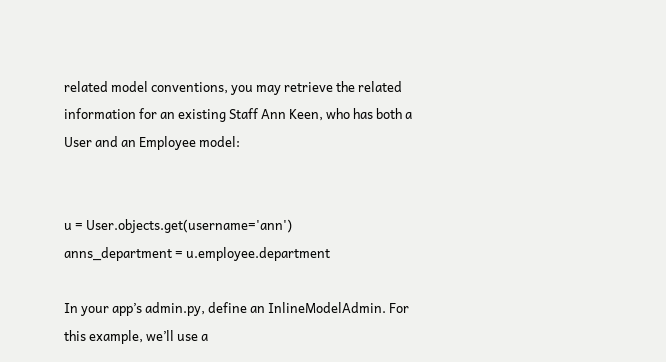related model conventions, you may retrieve the related information for an existing Staff Ann Keen, who has both a User and an Employee model:


u = User.objects.get(username='ann')
anns_department = u.employee.department

In your app’s admin.py, define an InlineModelAdmin. For this example, we’ll use a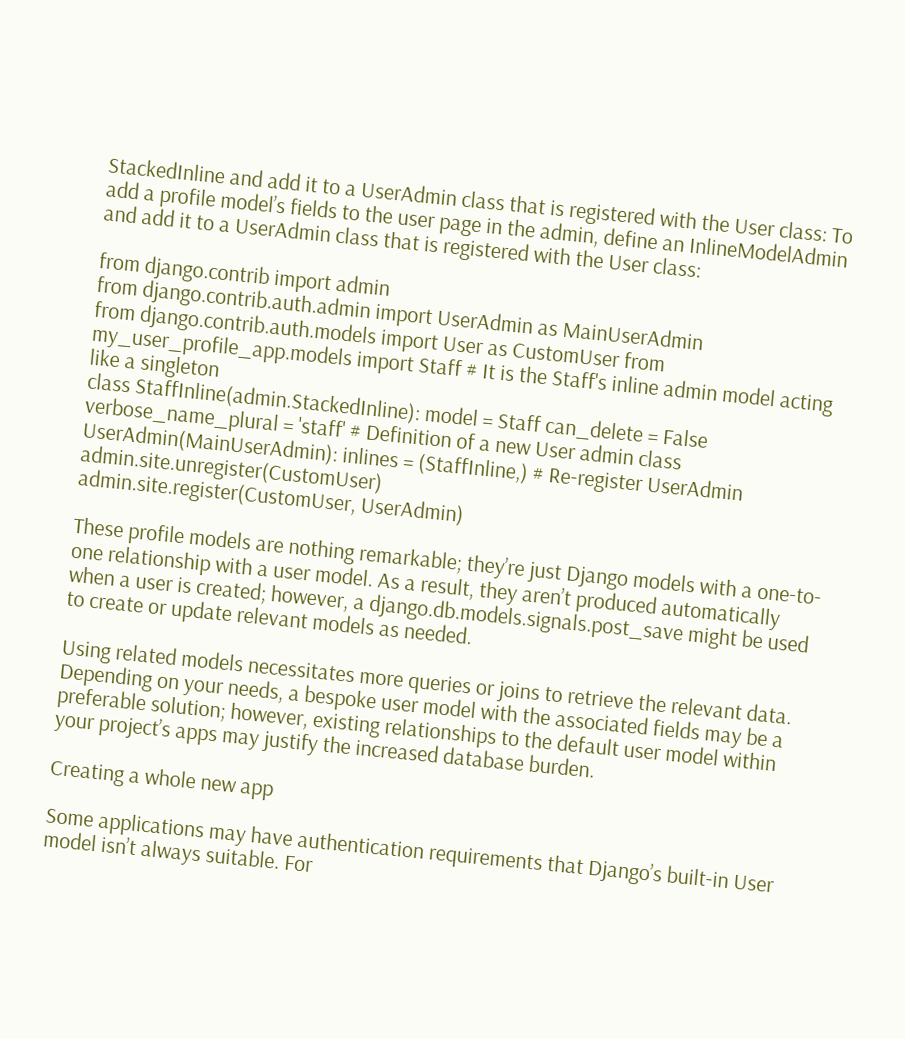StackedInline and add it to a UserAdmin class that is registered with the User class: To add a profile model’s fields to the user page in the admin, define an InlineModelAdmin and add it to a UserAdmin class that is registered with the User class:

from django.contrib import admin
from django.contrib.auth.admin import UserAdmin as MainUserAdmin
from django.contrib.auth.models import User as CustomUser from my_user_profile_app.models import Staff # It is the Staff's inline admin model acting like a singleton
class StaffInline(admin.StackedInline): model = Staff can_delete = False verbose_name_plural = 'staff' # Definition of a new User admin class UserAdmin(MainUserAdmin): inlines = (StaffInline,) # Re-register UserAdmin admin.site.unregister(CustomUser)
admin.site.register(CustomUser, UserAdmin)

These profile models are nothing remarkable; they’re just Django models with a one-to-one relationship with a user model. As a result, they aren’t produced automatically when a user is created; however, a django.db.models.signals.post_save might be used to create or update relevant models as needed.

Using related models necessitates more queries or joins to retrieve the relevant data. Depending on your needs, a bespoke user model with the associated fields may be a preferable solution; however, existing relationships to the default user model within your project’s apps may justify the increased database burden.

Creating a whole new app

Some applications may have authentication requirements that Django’s built-in User model isn’t always suitable. For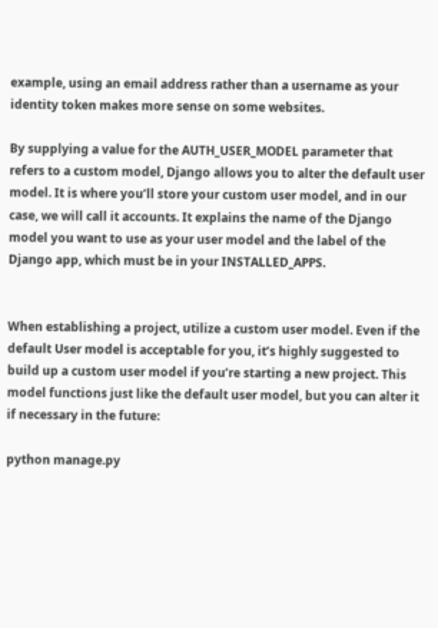example, using an email address rather than a username as your identity token makes more sense on some websites.

By supplying a value for the AUTH_USER_MODEL parameter that refers to a custom model, Django allows you to alter the default user model. It is where you’ll store your custom user model, and in our case, we will call it accounts. It explains the name of the Django model you want to use as your user model and the label of the Django app, which must be in your INSTALLED_APPS.


When establishing a project, utilize a custom user model. Even if the default User model is acceptable for you, it’s highly suggested to build up a custom user model if you’re starting a new project. This model functions just like the default user model, but you can alter it if necessary in the future:

python manage.py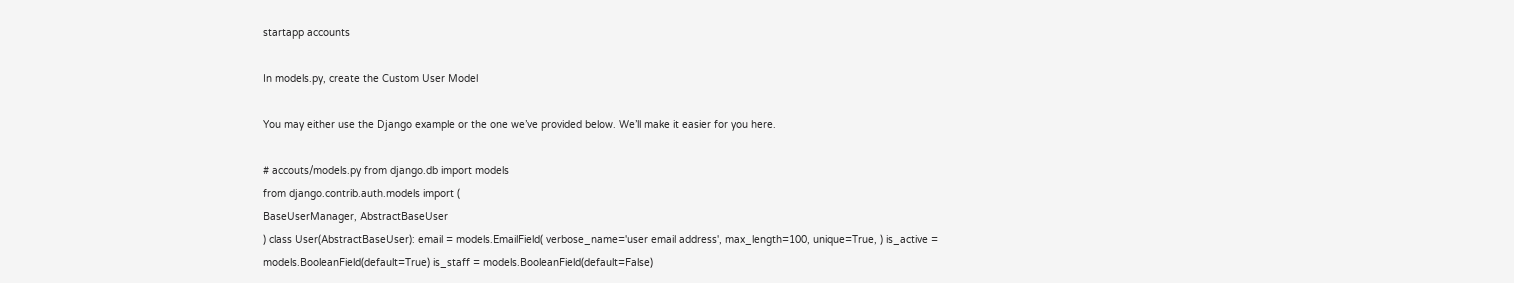startapp accounts

In models.py, create the Custom User Model

You may either use the Django example or the one we’ve provided below. We’ll make it easier for you here.

# accouts/models.py from django.db import models
from django.contrib.auth.models import (
BaseUserManager, AbstractBaseUser
) class User(AbstractBaseUser): email = models.EmailField( verbose_name='user email address', max_length=100, unique=True, ) is_active = models.BooleanField(default=True) is_staff = models.BooleanField(default=False)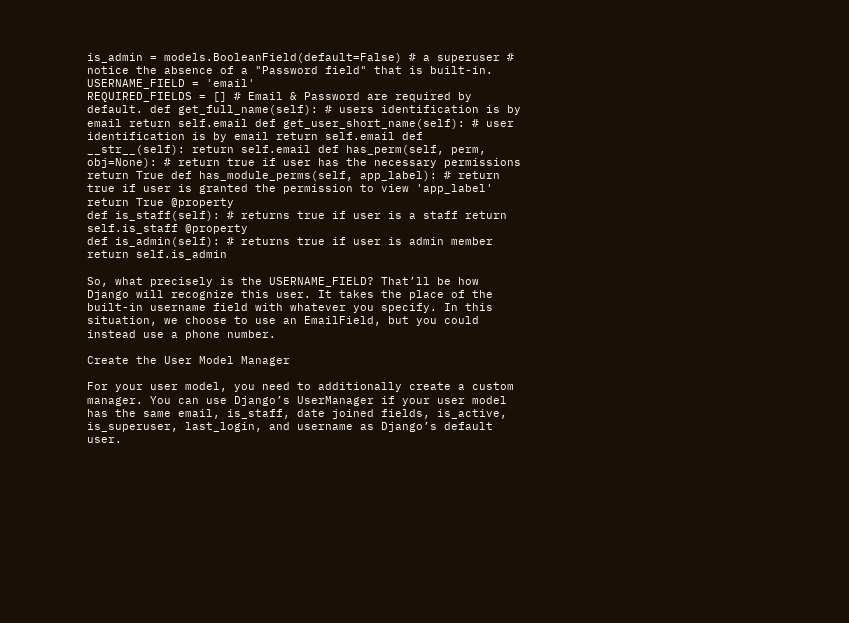is_admin = models.BooleanField(default=False) # a superuser # notice the absence of a "Password field" that is built-in. USERNAME_FIELD = 'email'
REQUIRED_FIELDS = [] # Email & Password are required by default. def get_full_name(self): # users identification is by email return self.email def get_user_short_name(self): # user identification is by email return self.email def __str__(self): return self.email def has_perm(self, perm, obj=None): # return true if user has the necessary permissions return True def has_module_perms(self, app_label): # return true if user is granted the permission to view 'app_label' return True @property
def is_staff(self): # returns true if user is a staff return self.is_staff @property
def is_admin(self): # returns true if user is admin member return self.is_admin

So, what precisely is the USERNAME_FIELD? That’ll be how Django will recognize this user. It takes the place of the built-in username field with whatever you specify. In this situation, we choose to use an EmailField, but you could instead use a phone number.

Create the User Model Manager

For your user model, you need to additionally create a custom manager. You can use Django’s UserManager if your user model has the same email, is_staff, date joined fields, is_active, is_superuser, last_login, and username as Django’s default user.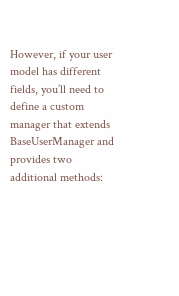However, if your user model has different fields, you’ll need to define a custom manager that extends BaseUserManager and provides two additional methods: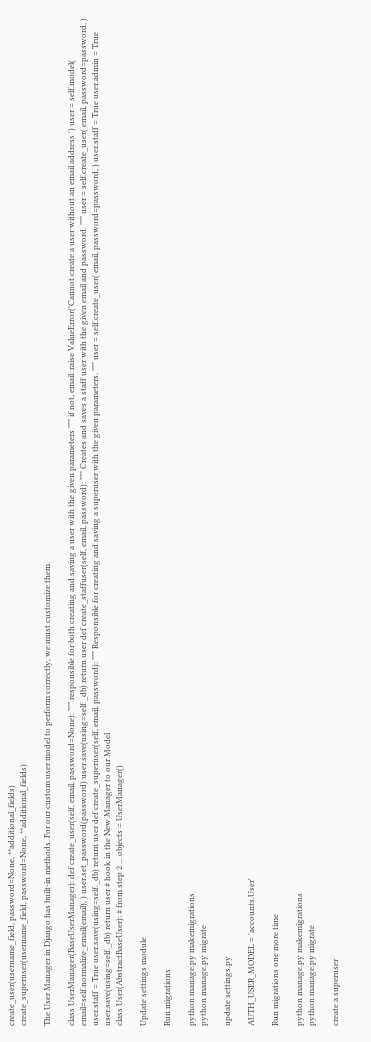create_user(username_field, password=None, **additional_fields)
create_superuser(username_field, password=None, **additional_fields)

The User Manager in Django has built-in methods. For our custom user model to perform correctly, we must customize them.

class UserManager(BaseUserManager): def create_user(self, email, password=None): """ responsible for both creating and saving a user with the given parameters """ if not, email: raise ValueError('Cannot create a user without an email address ') user = self.model( email=self.normalize_email(email), ) user.set_password(password) user.save(using=self._db) return user def create_staffuser(self, email, password): """ Creates and saves a staff user with the given email and password. """ user = self.create_user( email, password=password, ) user.staff = True user.save(using=self._db) return user def create_superuser(self, email, password): """ Responsible for creating and saving a superuser with the given parameters. """ user = self.create_user( email, password=password, ) user.staff = True user.admin = True user.save(using=self._db) return user # hook in the New Manager to our Model
class User(AbstractBaseUser): # from step 2 ... objects = UserManager()

Update settings module

Run migrations

python manage.py makemigrations
python manage.py migrate

update settings.py

AUTH_USER_MODEL = 'accounts.User'

Run migrations one more time

python manage.py makemigrations
python manage.py migrate

create a superuser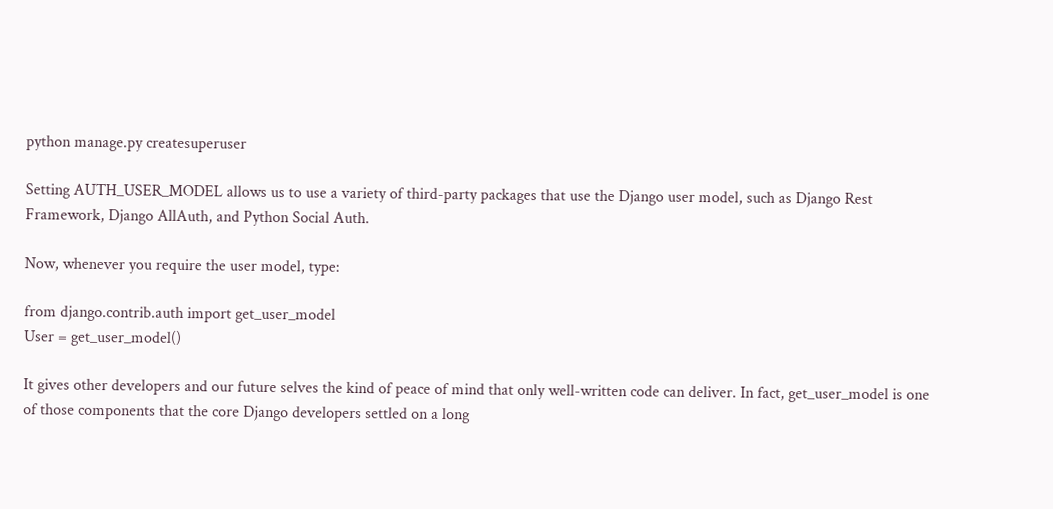python manage.py createsuperuser

Setting AUTH_USER_MODEL allows us to use a variety of third-party packages that use the Django user model, such as Django Rest Framework, Django AllAuth, and Python Social Auth.

Now, whenever you require the user model, type:

from django.contrib.auth import get_user_model
User = get_user_model()

It gives other developers and our future selves the kind of peace of mind that only well-written code can deliver. In fact, get_user_model is one of those components that the core Django developers settled on a long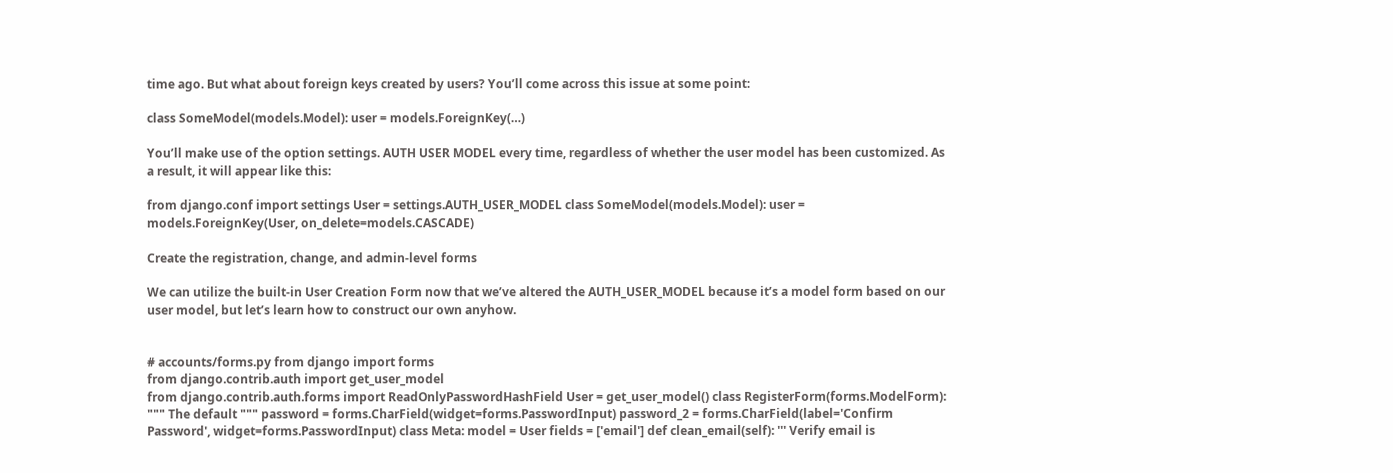time ago. But what about foreign keys created by users? You’ll come across this issue at some point:

class SomeModel(models.Model): user = models.ForeignKey(…)

You’ll make use of the option settings. AUTH USER MODEL every time, regardless of whether the user model has been customized. As a result, it will appear like this:

from django.conf import settings User = settings.AUTH_USER_MODEL class SomeModel(models.Model): user = models.ForeignKey(User, on_delete=models.CASCADE)

Create the registration, change, and admin-level forms

We can utilize the built-in User Creation Form now that we’ve altered the AUTH_USER_MODEL because it’s a model form based on our user model, but let’s learn how to construct our own anyhow.


# accounts/forms.py from django import forms
from django.contrib.auth import get_user_model
from django.contrib.auth.forms import ReadOnlyPasswordHashField User = get_user_model() class RegisterForm(forms.ModelForm): """ The default """ password = forms.CharField(widget=forms.PasswordInput) password_2 = forms.CharField(label='Confirm Password', widget=forms.PasswordInput) class Meta: model = User fields = ['email'] def clean_email(self): ''' Verify email is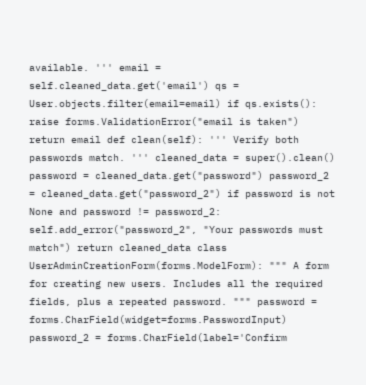available. ''' email = self.cleaned_data.get('email') qs = User.objects.filter(email=email) if qs.exists(): raise forms.ValidationError("email is taken") return email def clean(self): ''' Verify both passwords match. ''' cleaned_data = super().clean() password = cleaned_data.get("password") password_2 = cleaned_data.get("password_2") if password is not None and password != password_2: self.add_error("password_2", "Your passwords must match") return cleaned_data class UserAdminCreationForm(forms.ModelForm): """ A form for creating new users. Includes all the required fields, plus a repeated password. """ password = forms.CharField(widget=forms.PasswordInput) password_2 = forms.CharField(label='Confirm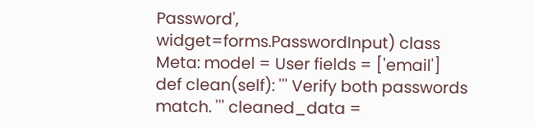Password', widget=forms.PasswordInput) class Meta: model = User fields = ['email'] def clean(self): ''' Verify both passwords match. ''' cleaned_data =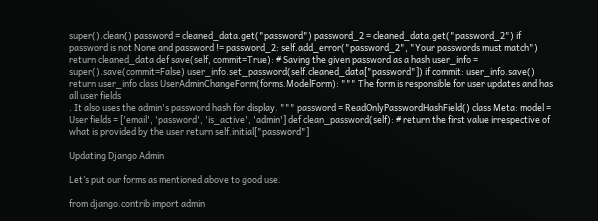super().clean() password = cleaned_data.get("password") password_2 = cleaned_data.get("password_2") if password is not None and password != password_2: self.add_error("password_2", "Your passwords must match") return cleaned_data def save(self, commit=True): # Saving the given password as a hash user_info = super().save(commit=False) user_info.set_password(self.cleaned_data["password"]) if commit: user_info.save() return user_info class UserAdminChangeForm(forms.ModelForm): """ The form is responsible for user updates and has all user fields
. It also uses the admin's password hash for display. """ password = ReadOnlyPasswordHashField() class Meta: model = User fields = ['email', 'password', 'is_active', 'admin'] def clean_password(self): # return the first value irrespective of what is provided by the user return self.initial["password"]

Updating Django Admin

Let’s put our forms as mentioned above to good use.

from django.contrib import admin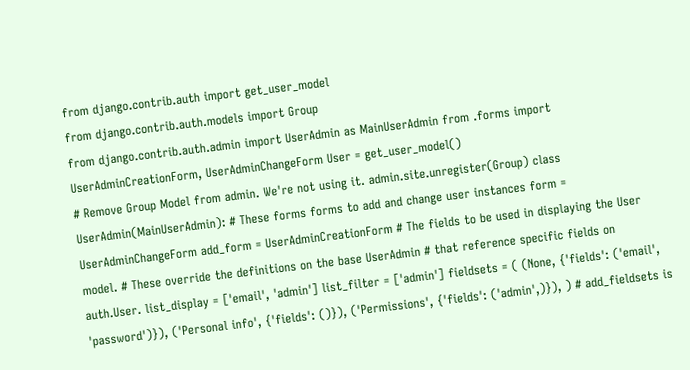from django.contrib.auth import get_user_model
from django.contrib.auth.models import Group
from django.contrib.auth.admin import UserAdmin as MainUserAdmin from .forms import UserAdminCreationForm, UserAdminChangeForm User = get_user_model()
# Remove Group Model from admin. We're not using it. admin.site.unregister(Group) class UserAdmin(MainUserAdmin): # These forms forms to add and change user instances form = UserAdminChangeForm add_form = UserAdminCreationForm # The fields to be used in displaying the User model. # These override the definitions on the base UserAdmin # that reference specific fields on auth.User. list_display = ['email', 'admin'] list_filter = ['admin'] fieldsets = ( (None, {'fields': ('email', 'password')}), ('Personal info', {'fields': ()}), ('Permissions', {'fields': ('admin',)}), ) # add_fieldsets is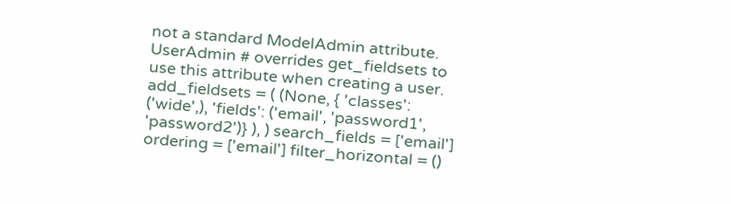not a standard ModelAdmin attribute. UserAdmin # overrides get_fieldsets to use this attribute when creating a user. add_fieldsets = ( (None, { 'classes': ('wide',), 'fields': ('email', 'password1', 'password2')} ), ) search_fields = ['email'] ordering = ['email'] filter_horizontal = ()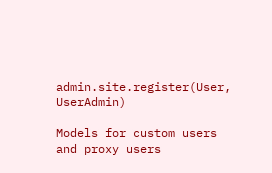admin.site.register(User, UserAdmin)

Models for custom users and proxy users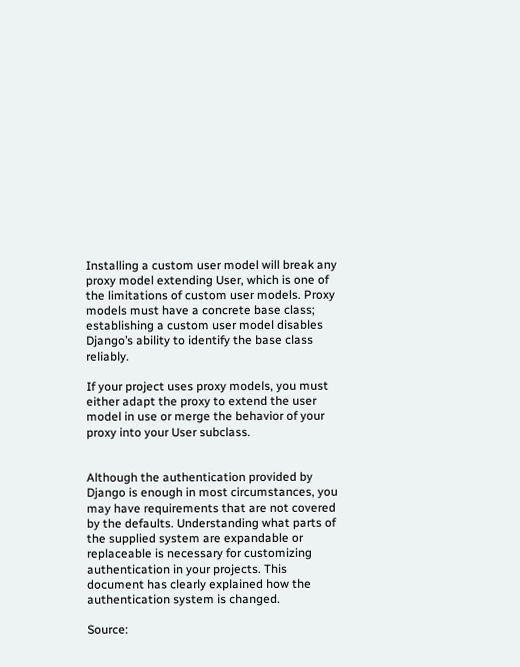Installing a custom user model will break any proxy model extending User, which is one of the limitations of custom user models. Proxy models must have a concrete base class; establishing a custom user model disables Django’s ability to identify the base class reliably.

If your project uses proxy models, you must either adapt the proxy to extend the user model in use or merge the behavior of your proxy into your User subclass.


Although the authentication provided by Django is enough in most circumstances, you may have requirements that are not covered by the defaults. Understanding what parts of the supplied system are expandable or replaceable is necessary for customizing authentication in your projects. This document has clearly explained how the authentication system is changed.

Source: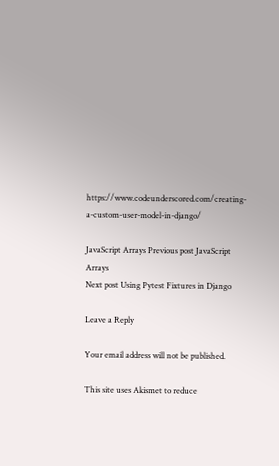https://www.codeunderscored.com/creating-a-custom-user-model-in-django/

JavaScript Arrays Previous post JavaScript Arrays
Next post Using Pytest Fixtures in Django

Leave a Reply

Your email address will not be published.

This site uses Akismet to reduce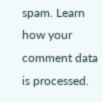spam. Learn how your comment data is processed.